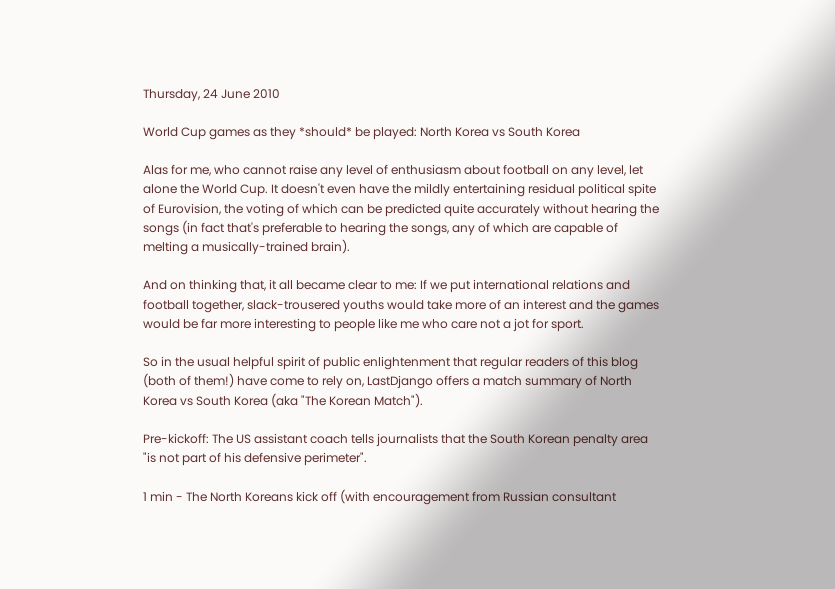Thursday, 24 June 2010

World Cup games as they *should* be played: North Korea vs South Korea

Alas for me, who cannot raise any level of enthusiasm about football on any level, let alone the World Cup. It doesn't even have the mildly entertaining residual political spite of Eurovision, the voting of which can be predicted quite accurately without hearing the songs (in fact that's preferable to hearing the songs, any of which are capable of melting a musically-trained brain).

And on thinking that, it all became clear to me: If we put international relations and football together, slack-trousered youths would take more of an interest and the games would be far more interesting to people like me who care not a jot for sport.

So in the usual helpful spirit of public enlightenment that regular readers of this blog (both of them!) have come to rely on, LastDjango offers a match summary of North Korea vs South Korea (aka "The Korean Match").

Pre-kickoff: The US assistant coach tells journalists that the South Korean penalty area "is not part of his defensive perimeter".

1 min - The North Koreans kick off (with encouragement from Russian consultant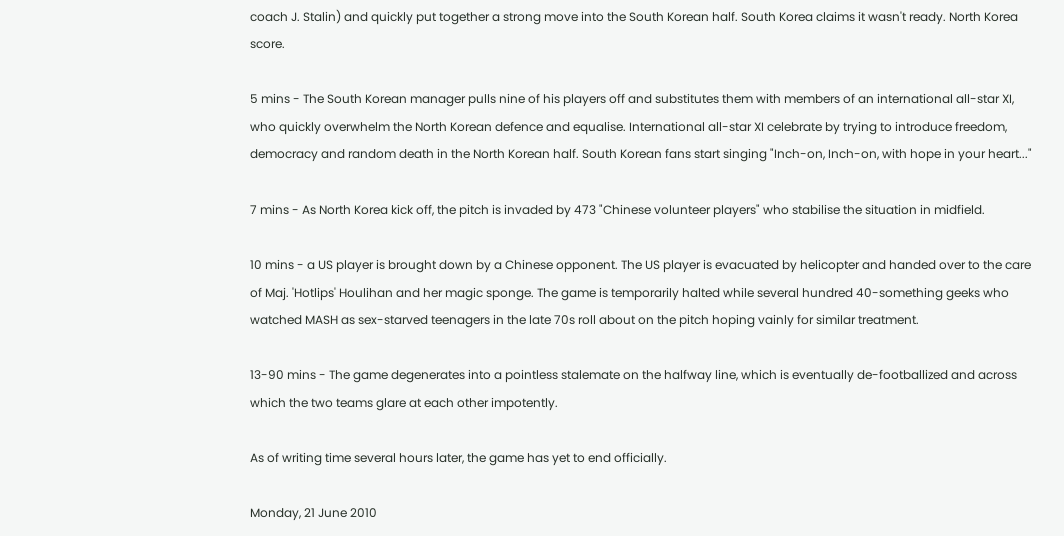coach J. Stalin) and quickly put together a strong move into the South Korean half. South Korea claims it wasn't ready. North Korea score.

5 mins - The South Korean manager pulls nine of his players off and substitutes them with members of an international all-star XI, who quickly overwhelm the North Korean defence and equalise. International all-star XI celebrate by trying to introduce freedom, democracy and random death in the North Korean half. South Korean fans start singing "Inch-on, Inch-on, with hope in your heart..."

7 mins - As North Korea kick off, the pitch is invaded by 473 "Chinese volunteer players" who stabilise the situation in midfield.

10 mins - a US player is brought down by a Chinese opponent. The US player is evacuated by helicopter and handed over to the care of Maj. 'Hotlips' Houlihan and her magic sponge. The game is temporarily halted while several hundred 40-something geeks who watched MASH as sex-starved teenagers in the late 70s roll about on the pitch hoping vainly for similar treatment.

13-90 mins - The game degenerates into a pointless stalemate on the halfway line, which is eventually de-footballized and across which the two teams glare at each other impotently.

As of writing time several hours later, the game has yet to end officially.

Monday, 21 June 2010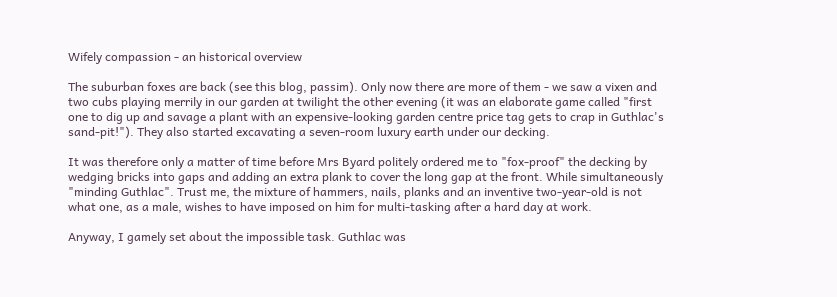Wifely compassion - an historical overview

The suburban foxes are back (see this blog, passim). Only now there are more of them - we saw a vixen and two cubs playing merrily in our garden at twilight the other evening (it was an elaborate game called "first one to dig up and savage a plant with an expensive-looking garden centre price tag gets to crap in Guthlac's sand-pit!"). They also started excavating a seven-room luxury earth under our decking.

It was therefore only a matter of time before Mrs Byard politely ordered me to "fox-proof" the decking by wedging bricks into gaps and adding an extra plank to cover the long gap at the front. While simultaneously "minding Guthlac". Trust me, the mixture of hammers, nails, planks and an inventive two-year-old is not what one, as a male, wishes to have imposed on him for multi-tasking after a hard day at work.

Anyway, I gamely set about the impossible task. Guthlac was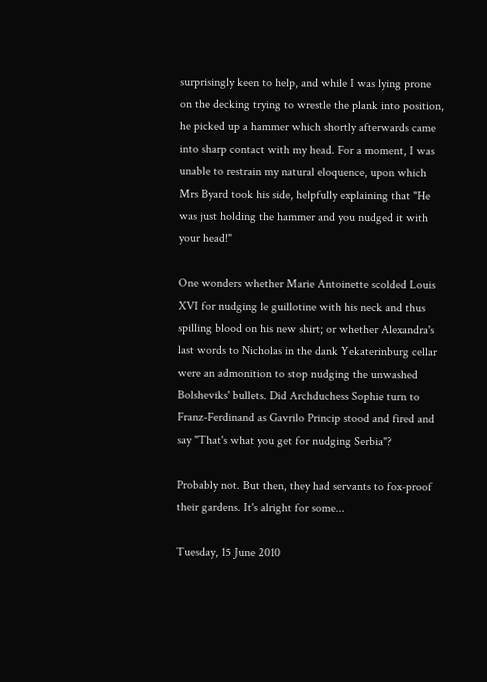surprisingly keen to help, and while I was lying prone on the decking trying to wrestle the plank into position, he picked up a hammer which shortly afterwards came into sharp contact with my head. For a moment, I was unable to restrain my natural eloquence, upon which Mrs Byard took his side, helpfully explaining that "He was just holding the hammer and you nudged it with your head!"

One wonders whether Marie Antoinette scolded Louis XVI for nudging le guillotine with his neck and thus spilling blood on his new shirt; or whether Alexandra's last words to Nicholas in the dank Yekaterinburg cellar were an admonition to stop nudging the unwashed Bolsheviks' bullets. Did Archduchess Sophie turn to Franz-Ferdinand as Gavrilo Princip stood and fired and say "That's what you get for nudging Serbia"?

Probably not. But then, they had servants to fox-proof their gardens. It's alright for some...

Tuesday, 15 June 2010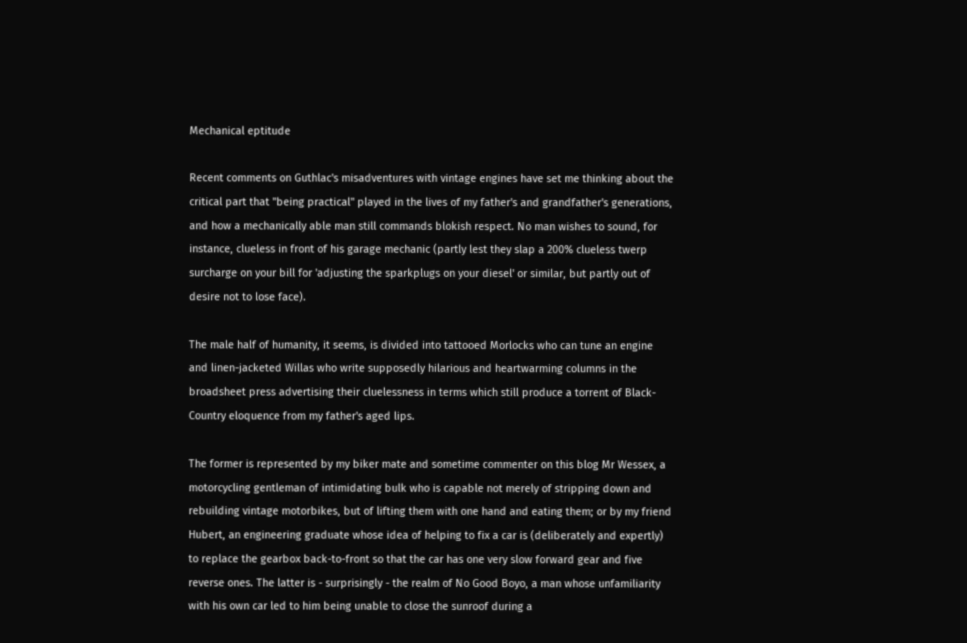Mechanical eptitude

Recent comments on Guthlac's misadventures with vintage engines have set me thinking about the critical part that "being practical" played in the lives of my father's and grandfather's generations, and how a mechanically able man still commands blokish respect. No man wishes to sound, for instance, clueless in front of his garage mechanic (partly lest they slap a 200% clueless twerp surcharge on your bill for 'adjusting the sparkplugs on your diesel' or similar, but partly out of desire not to lose face).

The male half of humanity, it seems, is divided into tattooed Morlocks who can tune an engine and linen-jacketed Willas who write supposedly hilarious and heartwarming columns in the broadsheet press advertising their cluelessness in terms which still produce a torrent of Black-Country eloquence from my father's aged lips.

The former is represented by my biker mate and sometime commenter on this blog Mr Wessex, a motorcycling gentleman of intimidating bulk who is capable not merely of stripping down and rebuilding vintage motorbikes, but of lifting them with one hand and eating them; or by my friend Hubert, an engineering graduate whose idea of helping to fix a car is (deliberately and expertly) to replace the gearbox back-to-front so that the car has one very slow forward gear and five reverse ones. The latter is - surprisingly - the realm of No Good Boyo, a man whose unfamiliarity with his own car led to him being unable to close the sunroof during a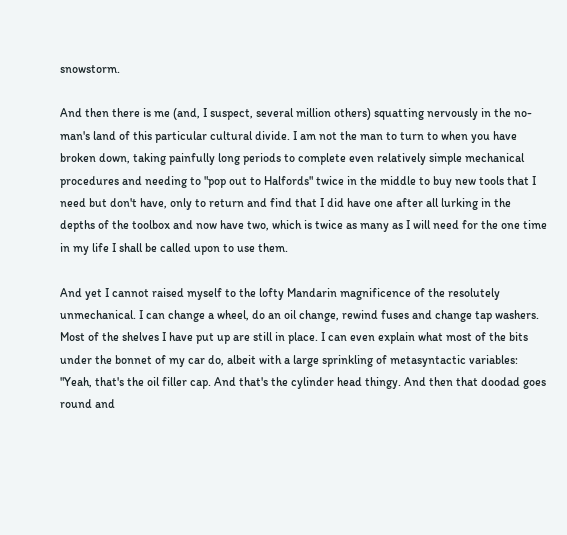snowstorm.

And then there is me (and, I suspect, several million others) squatting nervously in the no-man's land of this particular cultural divide. I am not the man to turn to when you have broken down, taking painfully long periods to complete even relatively simple mechanical procedures and needing to "pop out to Halfords" twice in the middle to buy new tools that I need but don't have, only to return and find that I did have one after all lurking in the depths of the toolbox and now have two, which is twice as many as I will need for the one time in my life I shall be called upon to use them.

And yet I cannot raised myself to the lofty Mandarin magnificence of the resolutely unmechanical. I can change a wheel, do an oil change, rewind fuses and change tap washers. Most of the shelves I have put up are still in place. I can even explain what most of the bits under the bonnet of my car do, albeit with a large sprinkling of metasyntactic variables: "Yeah, that's the oil filler cap. And that's the cylinder head thingy. And then that doodad goes round and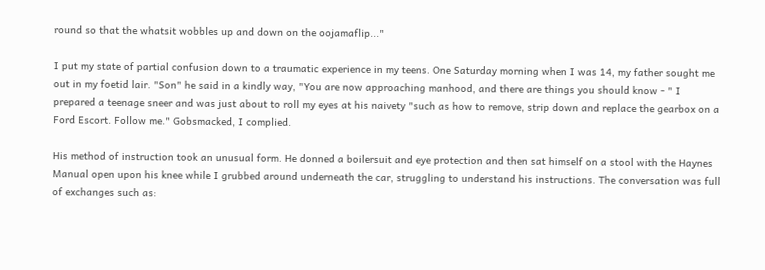round so that the whatsit wobbles up and down on the oojamaflip..."

I put my state of partial confusion down to a traumatic experience in my teens. One Saturday morning when I was 14, my father sought me out in my foetid lair. "Son" he said in a kindly way, "You are now approaching manhood, and there are things you should know - " I prepared a teenage sneer and was just about to roll my eyes at his naivety "such as how to remove, strip down and replace the gearbox on a Ford Escort. Follow me." Gobsmacked, I complied.

His method of instruction took an unusual form. He donned a boilersuit and eye protection and then sat himself on a stool with the Haynes Manual open upon his knee while I grubbed around underneath the car, struggling to understand his instructions. The conversation was full of exchanges such as: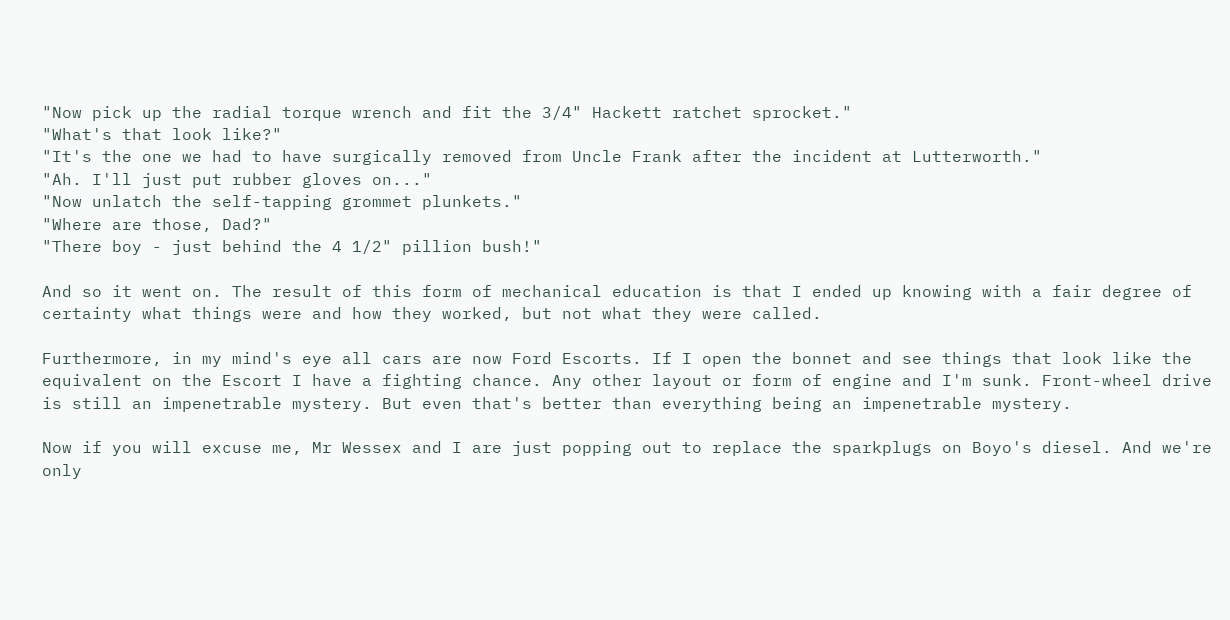"Now pick up the radial torque wrench and fit the 3/4" Hackett ratchet sprocket."
"What's that look like?"
"It's the one we had to have surgically removed from Uncle Frank after the incident at Lutterworth."
"Ah. I'll just put rubber gloves on..."
"Now unlatch the self-tapping grommet plunkets."
"Where are those, Dad?"
"There boy - just behind the 4 1/2" pillion bush!"

And so it went on. The result of this form of mechanical education is that I ended up knowing with a fair degree of certainty what things were and how they worked, but not what they were called.

Furthermore, in my mind's eye all cars are now Ford Escorts. If I open the bonnet and see things that look like the equivalent on the Escort I have a fighting chance. Any other layout or form of engine and I'm sunk. Front-wheel drive is still an impenetrable mystery. But even that's better than everything being an impenetrable mystery.

Now if you will excuse me, Mr Wessex and I are just popping out to replace the sparkplugs on Boyo's diesel. And we're only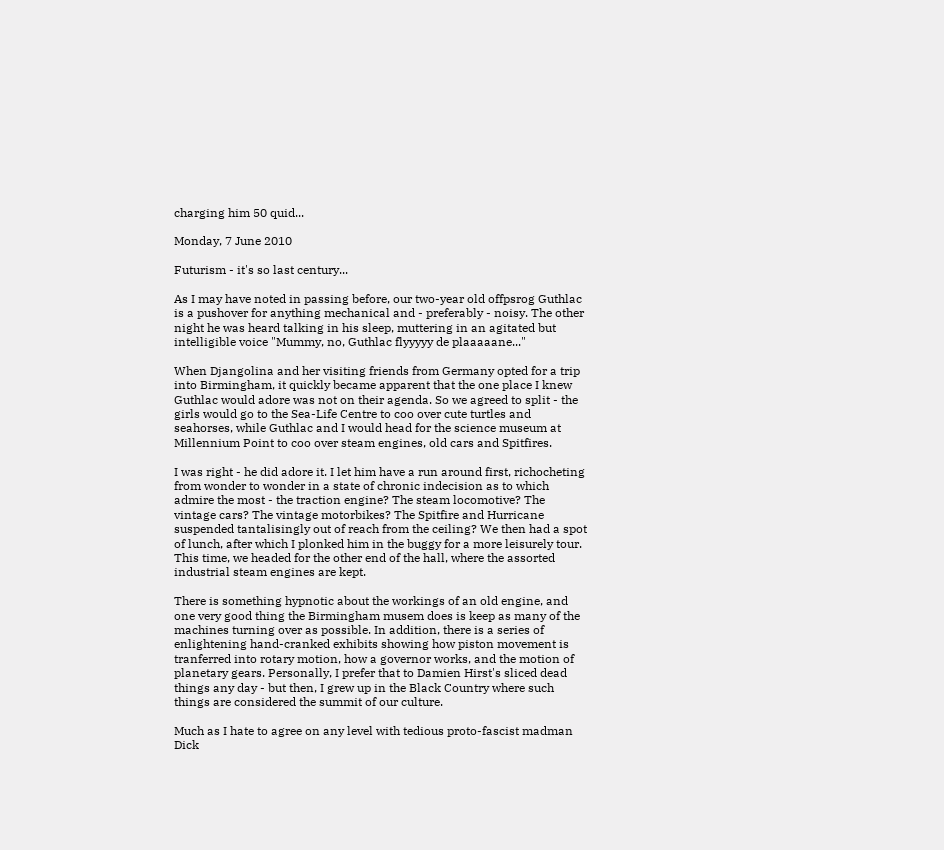charging him 50 quid...

Monday, 7 June 2010

Futurism - it's so last century...

As I may have noted in passing before, our two-year old offpsrog Guthlac is a pushover for anything mechanical and - preferably - noisy. The other night he was heard talking in his sleep, muttering in an agitated but intelligible voice "Mummy, no, Guthlac flyyyyy de plaaaaane..."

When Djangolina and her visiting friends from Germany opted for a trip into Birmingham, it quickly became apparent that the one place I knew Guthlac would adore was not on their agenda. So we agreed to split - the girls would go to the Sea-Life Centre to coo over cute turtles and seahorses, while Guthlac and I would head for the science museum at Millennium Point to coo over steam engines, old cars and Spitfires.

I was right - he did adore it. I let him have a run around first, richocheting from wonder to wonder in a state of chronic indecision as to which admire the most - the traction engine? The steam locomotive? The vintage cars? The vintage motorbikes? The Spitfire and Hurricane suspended tantalisingly out of reach from the ceiling? We then had a spot of lunch, after which I plonked him in the buggy for a more leisurely tour. This time, we headed for the other end of the hall, where the assorted industrial steam engines are kept.

There is something hypnotic about the workings of an old engine, and one very good thing the Birmingham musem does is keep as many of the machines turning over as possible. In addition, there is a series of enlightening hand-cranked exhibits showing how piston movement is tranferred into rotary motion, how a governor works, and the motion of planetary gears. Personally, I prefer that to Damien Hirst's sliced dead things any day - but then, I grew up in the Black Country where such things are considered the summit of our culture.

Much as I hate to agree on any level with tedious proto-fascist madman Dick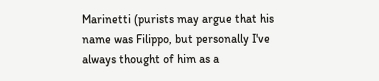Marinetti (purists may argue that his name was Filippo, but personally I've always thought of him as a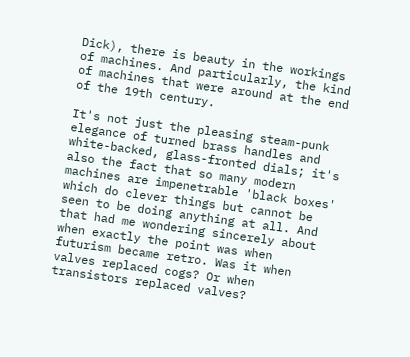Dick), there is beauty in the workings of machines. And particularly, the kind of machines that were around at the end of the 19th century.

It's not just the pleasing steam-punk elegance of turned brass handles and white-backed, glass-fronted dials; it's also the fact that so many modern machines are impenetrable 'black boxes' which do clever things but cannot be seen to be doing anything at all. And that had me wondering sincerely about when exactly the point was when futurism became retro. Was it when valves replaced cogs? Or when transistors replaced valves?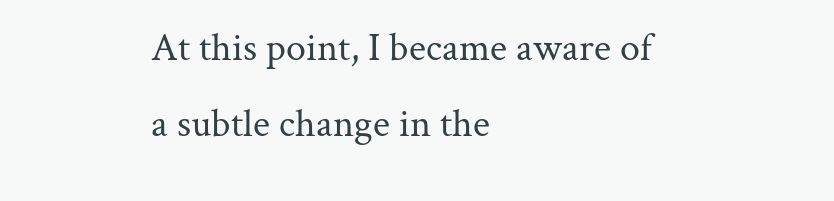At this point, I became aware of a subtle change in the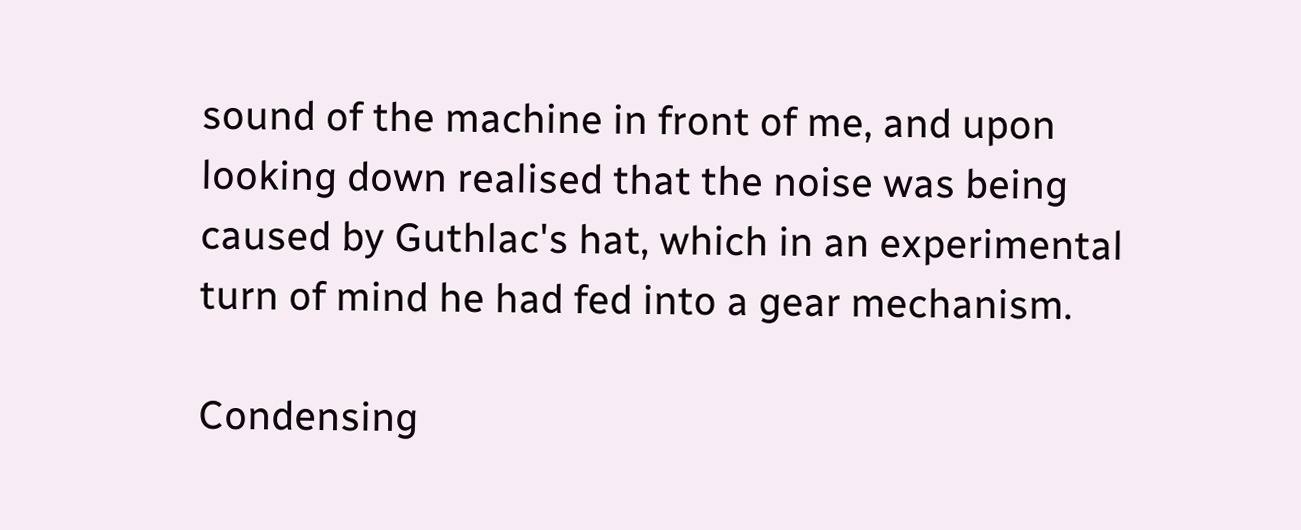sound of the machine in front of me, and upon looking down realised that the noise was being caused by Guthlac's hat, which in an experimental turn of mind he had fed into a gear mechanism.

Condensing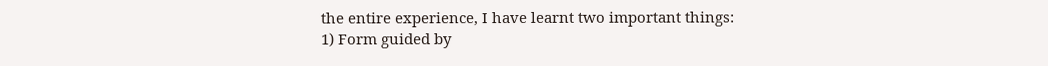the entire experience, I have learnt two important things:
1) Form guided by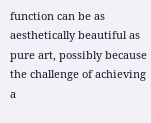function can be as aesthetically beautiful as pure art, possibly because the challenge of achieving a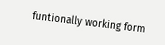funtionally working form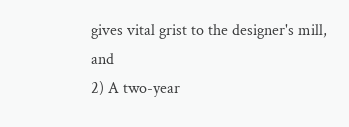gives vital grist to the designer's mill, and
2) A two-year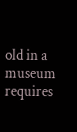old in a museum requires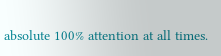absolute 100% attention at all times.